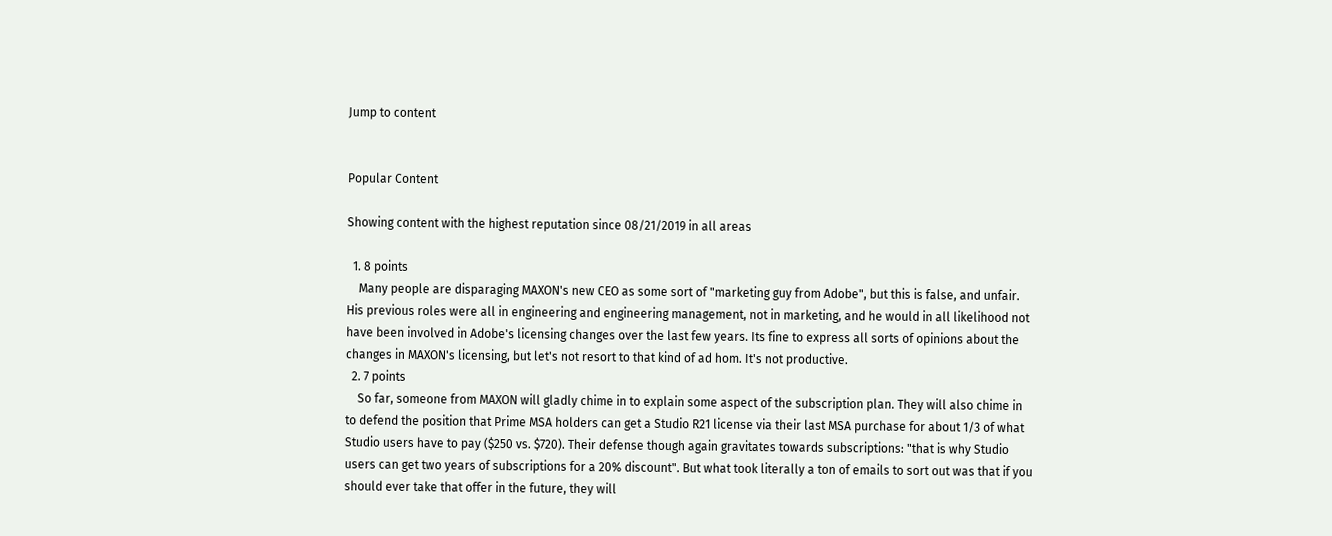Jump to content


Popular Content

Showing content with the highest reputation since 08/21/2019 in all areas

  1. 8 points
    Many people are disparaging MAXON's new CEO as some sort of "marketing guy from Adobe", but this is false, and unfair. His previous roles were all in engineering and engineering management, not in marketing, and he would in all likelihood not have been involved in Adobe's licensing changes over the last few years. Its fine to express all sorts of opinions about the changes in MAXON's licensing, but let's not resort to that kind of ad hom. It's not productive.
  2. 7 points
    So far, someone from MAXON will gladly chime in to explain some aspect of the subscription plan. They will also chime in to defend the position that Prime MSA holders can get a Studio R21 license via their last MSA purchase for about 1/3 of what Studio users have to pay ($250 vs. $720). Their defense though again gravitates towards subscriptions: "that is why Studio users can get two years of subscriptions for a 20% discount". But what took literally a ton of emails to sort out was that if you should ever take that offer in the future, they will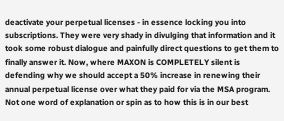deactivate your perpetual licenses - in essence locking you into subscriptions. They were very shady in divulging that information and it took some robust dialogue and painfully direct questions to get them to finally answer it. Now, where MAXON is COMPLETELY silent is defending why we should accept a 50% increase in renewing their annual perpetual license over what they paid for via the MSA program. Not one word of explanation or spin as to how this is in our best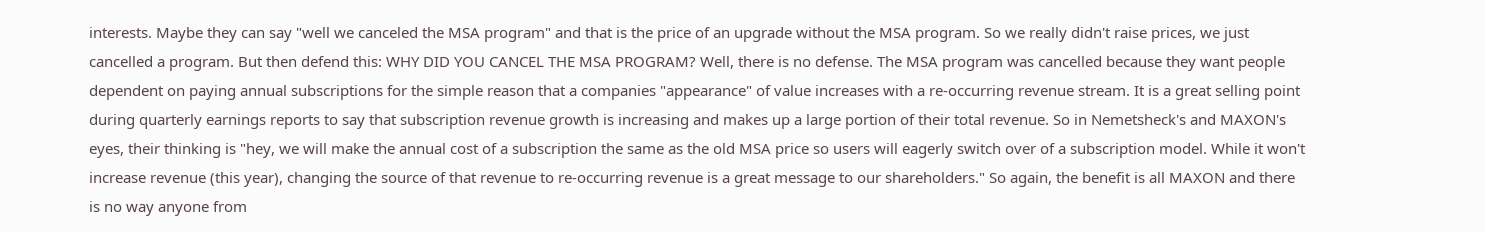interests. Maybe they can say "well we canceled the MSA program" and that is the price of an upgrade without the MSA program. So we really didn't raise prices, we just cancelled a program. But then defend this: WHY DID YOU CANCEL THE MSA PROGRAM? Well, there is no defense. The MSA program was cancelled because they want people dependent on paying annual subscriptions for the simple reason that a companies "appearance" of value increases with a re-occurring revenue stream. It is a great selling point during quarterly earnings reports to say that subscription revenue growth is increasing and makes up a large portion of their total revenue. So in Nemetsheck's and MAXON's eyes, their thinking is "hey, we will make the annual cost of a subscription the same as the old MSA price so users will eagerly switch over of a subscription model. While it won't increase revenue (this year), changing the source of that revenue to re-occurring revenue is a great message to our shareholders." So again, the benefit is all MAXON and there is no way anyone from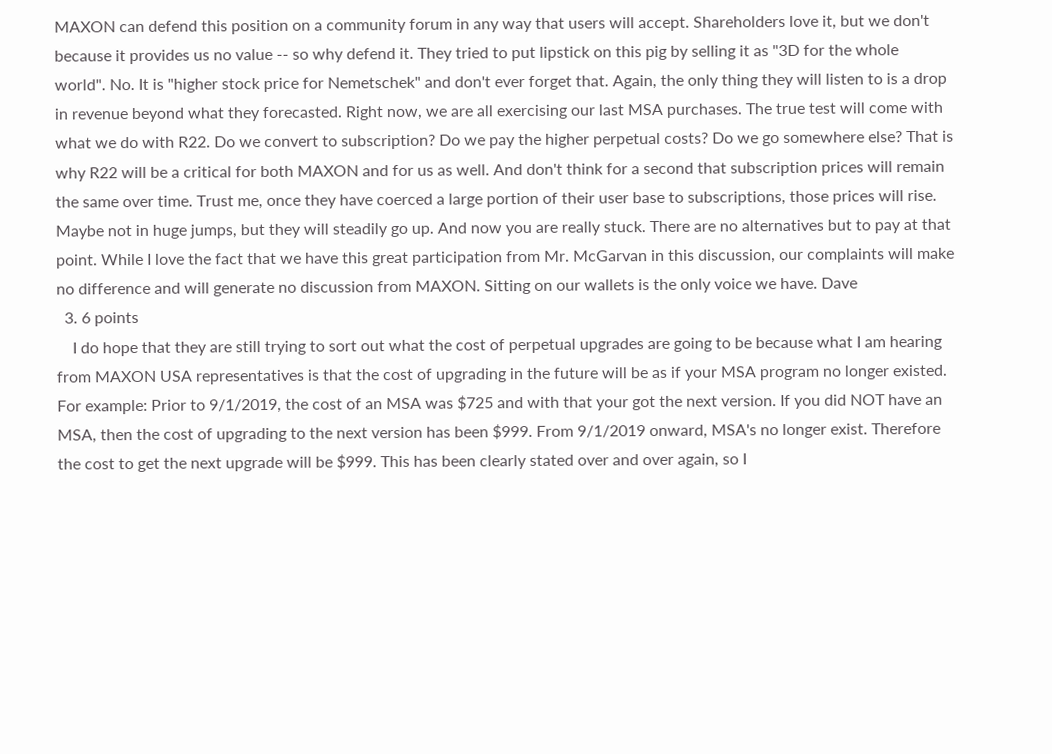MAXON can defend this position on a community forum in any way that users will accept. Shareholders love it, but we don't because it provides us no value -- so why defend it. They tried to put lipstick on this pig by selling it as "3D for the whole world". No. It is "higher stock price for Nemetschek" and don't ever forget that. Again, the only thing they will listen to is a drop in revenue beyond what they forecasted. Right now, we are all exercising our last MSA purchases. The true test will come with what we do with R22. Do we convert to subscription? Do we pay the higher perpetual costs? Do we go somewhere else? That is why R22 will be a critical for both MAXON and for us as well. And don't think for a second that subscription prices will remain the same over time. Trust me, once they have coerced a large portion of their user base to subscriptions, those prices will rise. Maybe not in huge jumps, but they will steadily go up. And now you are really stuck. There are no alternatives but to pay at that point. While I love the fact that we have this great participation from Mr. McGarvan in this discussion, our complaints will make no difference and will generate no discussion from MAXON. Sitting on our wallets is the only voice we have. Dave
  3. 6 points
    I do hope that they are still trying to sort out what the cost of perpetual upgrades are going to be because what I am hearing from MAXON USA representatives is that the cost of upgrading in the future will be as if your MSA program no longer existed. For example: Prior to 9/1/2019, the cost of an MSA was $725 and with that your got the next version. If you did NOT have an MSA, then the cost of upgrading to the next version has been $999. From 9/1/2019 onward, MSA's no longer exist. Therefore the cost to get the next upgrade will be $999. This has been clearly stated over and over again, so I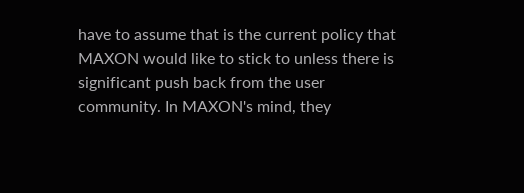have to assume that is the current policy that MAXON would like to stick to unless there is significant push back from the user community. In MAXON's mind, they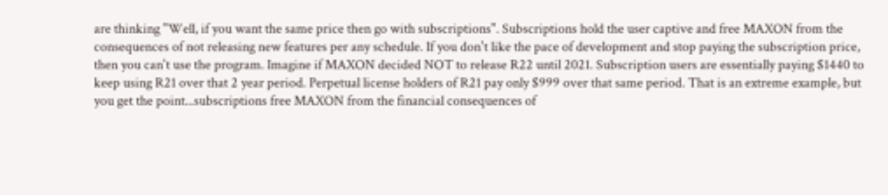are thinking "Well, if you want the same price then go with subscriptions". Subscriptions hold the user captive and free MAXON from the consequences of not releasing new features per any schedule. If you don't like the pace of development and stop paying the subscription price, then you can't use the program. Imagine if MAXON decided NOT to release R22 until 2021. Subscription users are essentially paying $1440 to keep using R21 over that 2 year period. Perpetual license holders of R21 pay only $999 over that same period. That is an extreme example, but you get the point...subscriptions free MAXON from the financial consequences of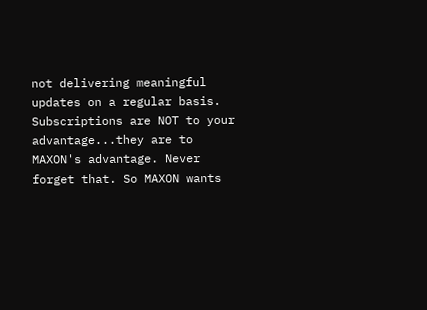not delivering meaningful updates on a regular basis. Subscriptions are NOT to your advantage...they are to MAXON's advantage. Never forget that. So MAXON wants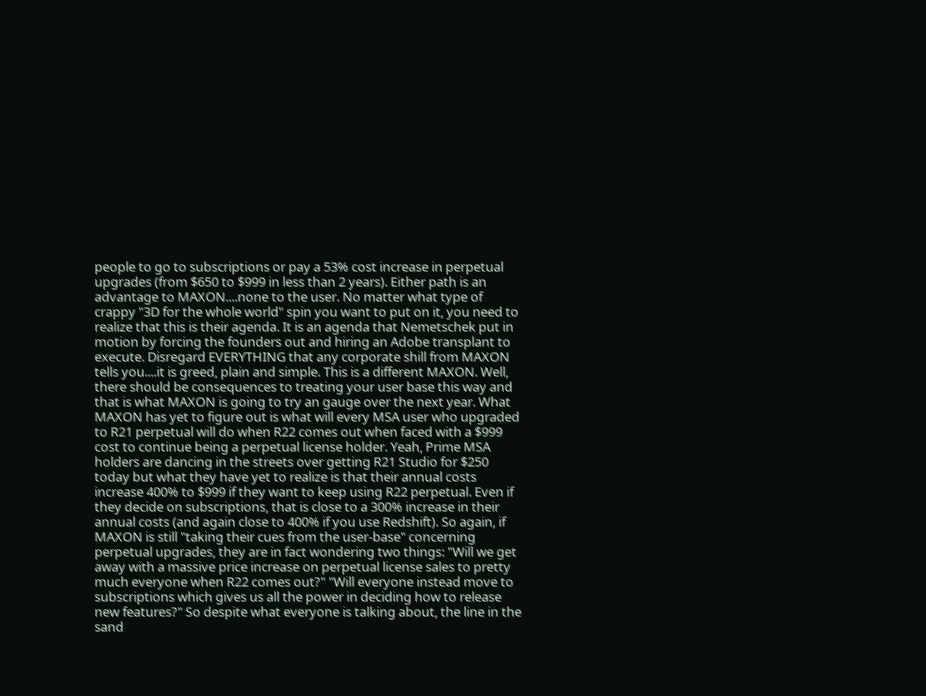people to go to subscriptions or pay a 53% cost increase in perpetual upgrades (from $650 to $999 in less than 2 years). Either path is an advantage to MAXON....none to the user. No matter what type of crappy "3D for the whole world" spin you want to put on it, you need to realize that this is their agenda. It is an agenda that Nemetschek put in motion by forcing the founders out and hiring an Adobe transplant to execute. Disregard EVERYTHING that any corporate shill from MAXON tells you....it is greed, plain and simple. This is a different MAXON. Well, there should be consequences to treating your user base this way and that is what MAXON is going to try an gauge over the next year. What MAXON has yet to figure out is what will every MSA user who upgraded to R21 perpetual will do when R22 comes out when faced with a $999 cost to continue being a perpetual license holder. Yeah, Prime MSA holders are dancing in the streets over getting R21 Studio for $250 today but what they have yet to realize is that their annual costs increase 400% to $999 if they want to keep using R22 perpetual. Even if they decide on subscriptions, that is close to a 300% increase in their annual costs (and again close to 400% if you use Redshift). So again, if MAXON is still "taking their cues from the user-base" concerning perpetual upgrades, they are in fact wondering two things: "Will we get away with a massive price increase on perpetual license sales to pretty much everyone when R22 comes out?" "Will everyone instead move to subscriptions which gives us all the power in deciding how to release new features?" So despite what everyone is talking about, the line in the sand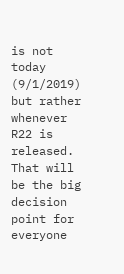is not today (9/1/2019) but rather whenever R22 is released. That will be the big decision point for everyone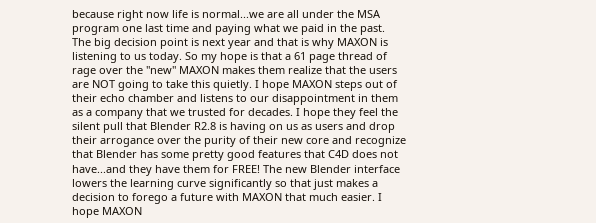because right now life is normal...we are all under the MSA program one last time and paying what we paid in the past. The big decision point is next year and that is why MAXON is listening to us today. So my hope is that a 61 page thread of rage over the "new" MAXON makes them realize that the users are NOT going to take this quietly. I hope MAXON steps out of their echo chamber and listens to our disappointment in them as a company that we trusted for decades. I hope they feel the silent pull that Blender R2.8 is having on us as users and drop their arrogance over the purity of their new core and recognize that Blender has some pretty good features that C4D does not have...and they have them for FREE! The new Blender interface lowers the learning curve significantly so that just makes a decision to forego a future with MAXON that much easier. I hope MAXON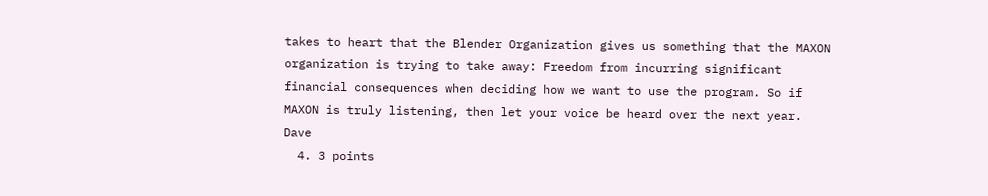takes to heart that the Blender Organization gives us something that the MAXON organization is trying to take away: Freedom from incurring significant financial consequences when deciding how we want to use the program. So if MAXON is truly listening, then let your voice be heard over the next year. Dave
  4. 3 points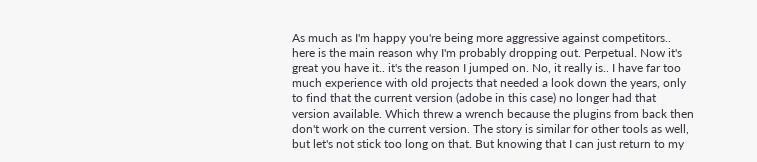As much as I'm happy you're being more aggressive against competitors.. here is the main reason why I'm probably dropping out. Perpetual. Now it's great you have it.. it's the reason I jumped on. No, it really is.. I have far too much experience with old projects that needed a look down the years, only to find that the current version (adobe in this case) no longer had that version available. Which threw a wrench because the plugins from back then don't work on the current version. The story is similar for other tools as well, but let's not stick too long on that. But knowing that I can just return to my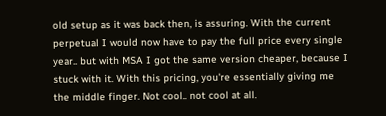old setup as it was back then, is assuring. With the current perpetual I would now have to pay the full price every single year.. but with MSA I got the same version cheaper, because I stuck with it. With this pricing, you're essentially giving me the middle finger. Not cool.. not cool at all.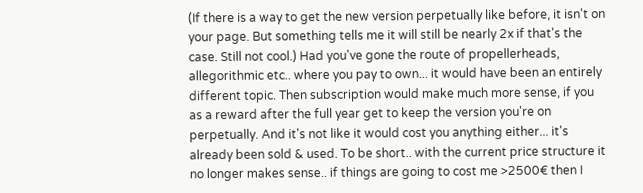(If there is a way to get the new version perpetually like before, it isn't on your page. But something tells me it will still be nearly 2x if that's the case. Still not cool.) Had you've gone the route of propellerheads, allegorithmic etc.. where you pay to own... it would have been an entirely different topic. Then subscription would make much more sense, if you as a reward after the full year get to keep the version you're on perpetually. And it's not like it would cost you anything either... it's already been sold & used. To be short.. with the current price structure it no longer makes sense.. if things are going to cost me >2500€ then I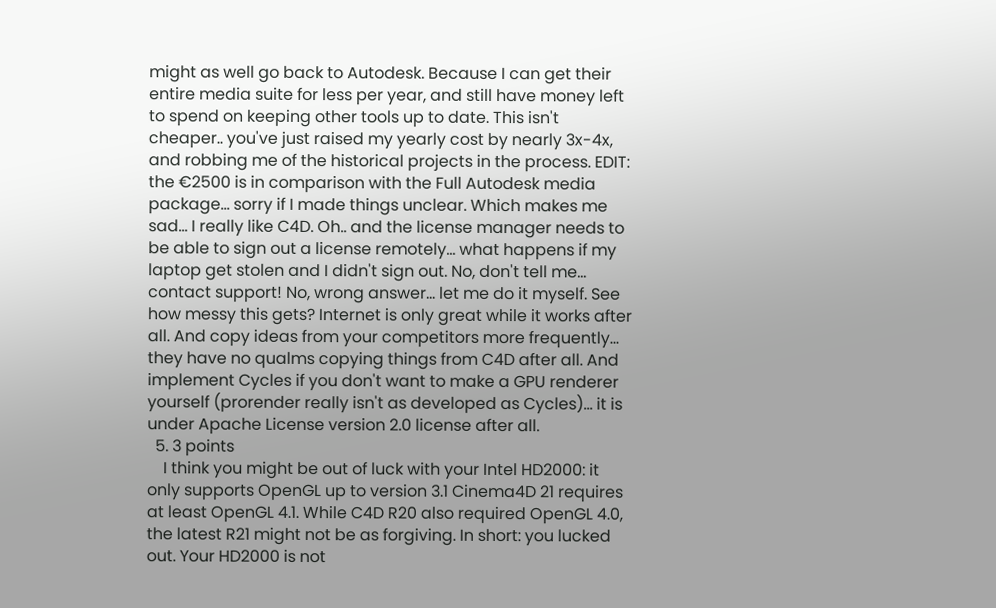might as well go back to Autodesk. Because I can get their entire media suite for less per year, and still have money left to spend on keeping other tools up to date. This isn't cheaper.. you've just raised my yearly cost by nearly 3x-4x, and robbing me of the historical projects in the process. EDIT: the €2500 is in comparison with the Full Autodesk media package... sorry if I made things unclear. Which makes me sad... I really like C4D. Oh.. and the license manager needs to be able to sign out a license remotely... what happens if my laptop get stolen and I didn't sign out. No, don't tell me... contact support! No, wrong answer... let me do it myself. See how messy this gets? Internet is only great while it works after all. And copy ideas from your competitors more frequently... they have no qualms copying things from C4D after all. And implement Cycles if you don't want to make a GPU renderer yourself (prorender really isn't as developed as Cycles)... it is under Apache License version 2.0 license after all.
  5. 3 points
    I think you might be out of luck with your Intel HD2000: it only supports OpenGL up to version 3.1 Cinema4D 21 requires at least OpenGL 4.1. While C4D R20 also required OpenGL 4.0, the latest R21 might not be as forgiving. In short: you lucked out. Your HD2000 is not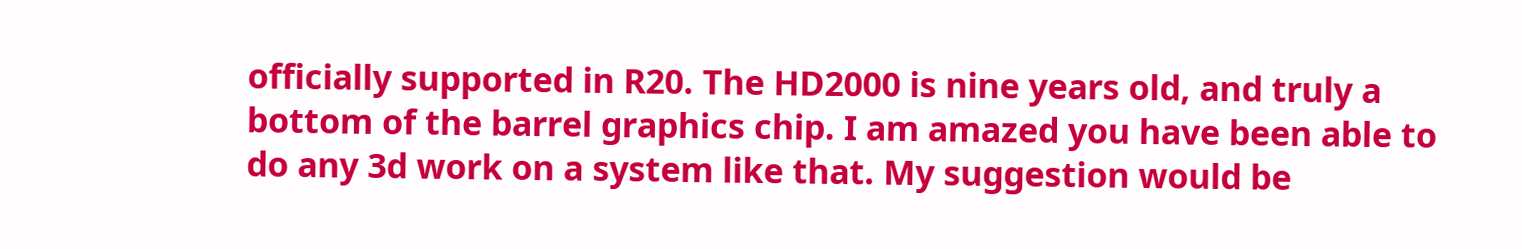officially supported in R20. The HD2000 is nine years old, and truly a bottom of the barrel graphics chip. I am amazed you have been able to do any 3d work on a system like that. My suggestion would be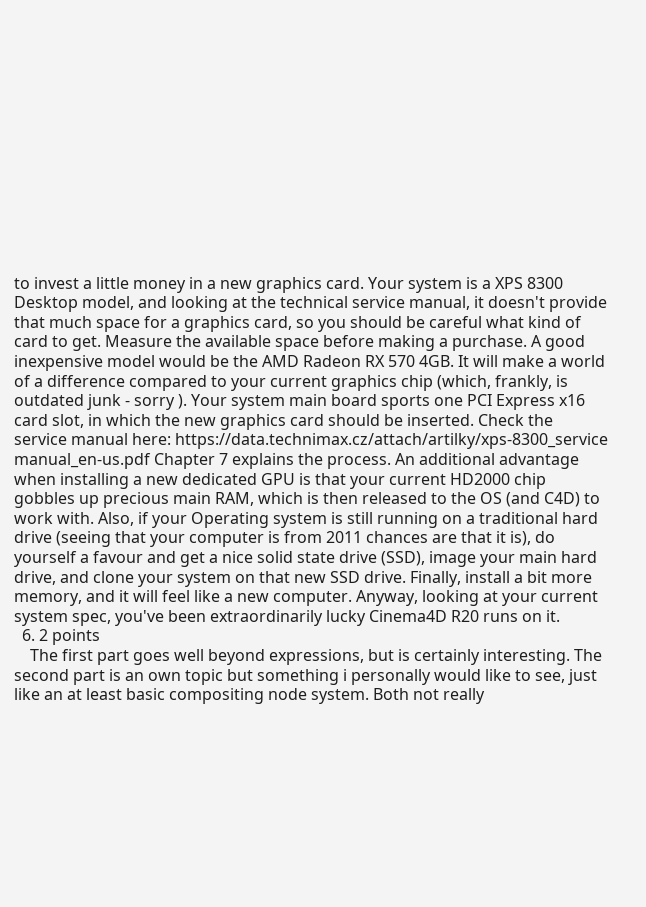to invest a little money in a new graphics card. Your system is a XPS 8300 Desktop model, and looking at the technical service manual, it doesn't provide that much space for a graphics card, so you should be careful what kind of card to get. Measure the available space before making a purchase. A good inexpensive model would be the AMD Radeon RX 570 4GB. It will make a world of a difference compared to your current graphics chip (which, frankly, is outdated junk - sorry ). Your system main board sports one PCI Express x16 card slot, in which the new graphics card should be inserted. Check the service manual here: https://data.technimax.cz/attach/artilky/xps-8300_service manual_en-us.pdf Chapter 7 explains the process. An additional advantage when installing a new dedicated GPU is that your current HD2000 chip gobbles up precious main RAM, which is then released to the OS (and C4D) to work with. Also, if your Operating system is still running on a traditional hard drive (seeing that your computer is from 2011 chances are that it is), do yourself a favour and get a nice solid state drive (SSD), image your main hard drive, and clone your system on that new SSD drive. Finally, install a bit more memory, and it will feel like a new computer. Anyway, looking at your current system spec, you've been extraordinarily lucky Cinema4D R20 runs on it.
  6. 2 points
    The first part goes well beyond expressions, but is certainly interesting. The second part is an own topic but something i personally would like to see, just like an at least basic compositing node system. Both not really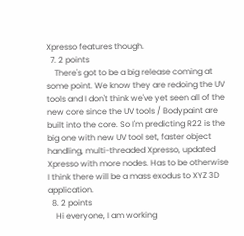Xpresso features though.
  7. 2 points
    There's got to be a big release coming at some point. We know they are redoing the UV tools and I don't think we've yet seen all of the new core since the UV tools / Bodypaint are built into the core. So I'm predicting R22 is the big one with new UV tool set, faster object handling, multi-threaded Xpresso, updated Xpresso with more nodes. Has to be otherwise I think there will be a mass exodus to XYZ 3D application.
  8. 2 points
    Hi everyone, I am working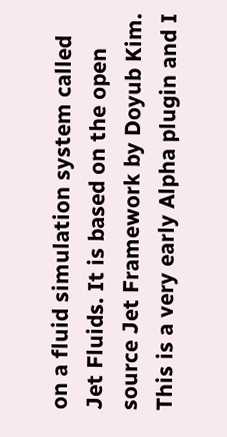on a fluid simulation system called Jet Fluids. It is based on the open source Jet Framework by Doyub Kim. This is a very early Alpha plugin and I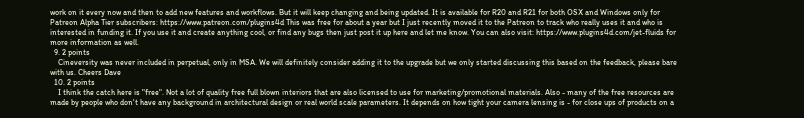work on it every now and then to add new features and workflows. But it will keep changing and being updated. It is available for R20 and R21 for both OSX and Windows only for Patreon Alpha Tier subscribers: https://www.patreon.com/plugins4d This was free for about a year but I just recently moved it to the Patreon to track who really uses it and who is interested in funding it. If you use it and create anything cool, or find any bugs then just post it up here and let me know. You can also visit: https://www.plugins4d.com/jet-fluids for more information as well.
  9. 2 points
    Cineversity was never included in perpetual, only in MSA. We will definitely consider adding it to the upgrade but we only started discussing this based on the feedback, please bare with us. Cheers Dave
  10. 2 points
    I think the catch here is "free". Not a lot of quality free full blown interiors that are also licensed to use for marketing/promotional materials. Also - many of the free resources are made by people who don't have any background in architectural design or real world scale parameters. It depends on how tight your camera lensing is - for close ups of products on a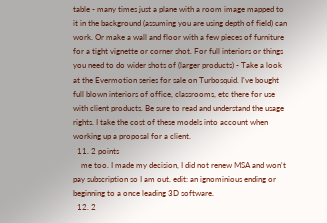table - many times just a plane with a room image mapped to it in the background (assuming you are using depth of field) can work. Or make a wall and floor with a few pieces of furniture for a tight vignette or corner shot. For full interiors or things you need to do wider shots of (larger products) - Take a look at the Evermotion series for sale on Turbosquid. I've bought full blown interiors of office, classrooms, etc there for use with client products. Be sure to read and understand the usage rights. I take the cost of these models into account when working up a proposal for a client.
  11. 2 points
    me too. I made my decision, I did not renew MSA and won't pay subscription so I am out. edit: an ignominious ending or beginning to a once leading 3D software.
  12. 2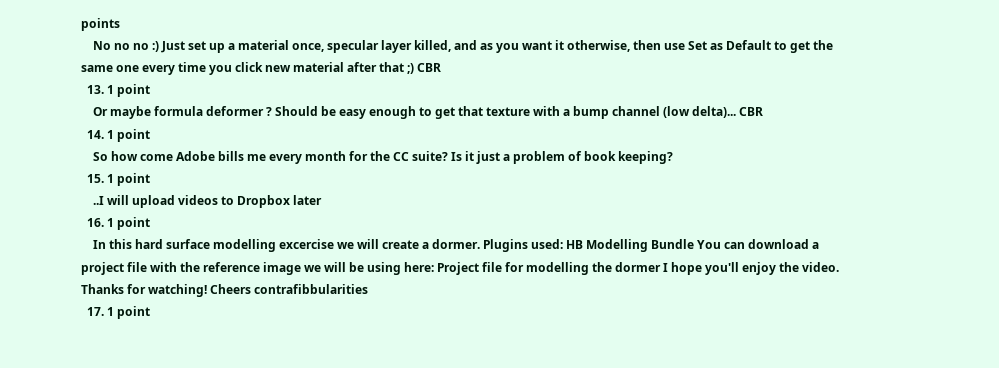points
    No no no :) Just set up a material once, specular layer killed, and as you want it otherwise, then use Set as Default to get the same one every time you click new material after that ;) CBR
  13. 1 point
    Or maybe formula deformer ? Should be easy enough to get that texture with a bump channel (low delta)... CBR
  14. 1 point
    So how come Adobe bills me every month for the CC suite? Is it just a problem of book keeping?
  15. 1 point
    ..I will upload videos to Dropbox later
  16. 1 point
    In this hard surface modelling excercise we will create a dormer. Plugins used: HB Modelling Bundle You can download a project file with the reference image we will be using here: Project file for modelling the dormer I hope you'll enjoy the video. Thanks for watching! Cheers contrafibbularities
  17. 1 point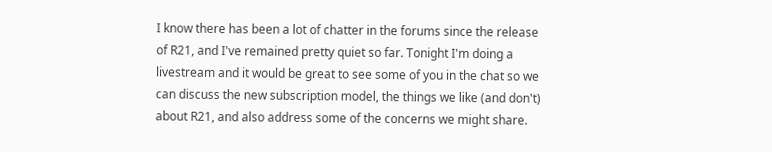I know there has been a lot of chatter in the forums since the release of R21, and I've remained pretty quiet so far. Tonight I'm doing a livestream and it would be great to see some of you in the chat so we can discuss the new subscription model, the things we like (and don't) about R21, and also address some of the concerns we might share.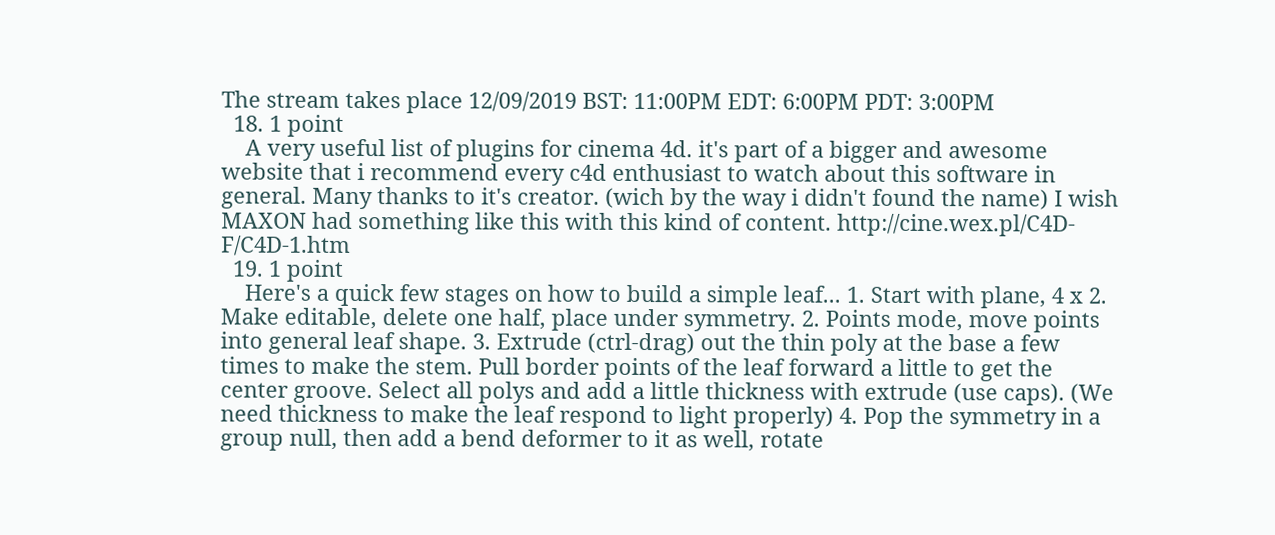The stream takes place 12/09/2019 BST: 11:00PM EDT: 6:00PM PDT: 3:00PM
  18. 1 point
    A very useful list of plugins for cinema 4d. it's part of a bigger and awesome website that i recommend every c4d enthusiast to watch about this software in general. Many thanks to it's creator. (wich by the way i didn't found the name) I wish MAXON had something like this with this kind of content. http://cine.wex.pl/C4D-F/C4D-1.htm
  19. 1 point
    Here's a quick few stages on how to build a simple leaf... 1. Start with plane, 4 x 2. Make editable, delete one half, place under symmetry. 2. Points mode, move points into general leaf shape. 3. Extrude (ctrl-drag) out the thin poly at the base a few times to make the stem. Pull border points of the leaf forward a little to get the center groove. Select all polys and add a little thickness with extrude (use caps). (We need thickness to make the leaf respond to light properly) 4. Pop the symmetry in a group null, then add a bend deformer to it as well, rotate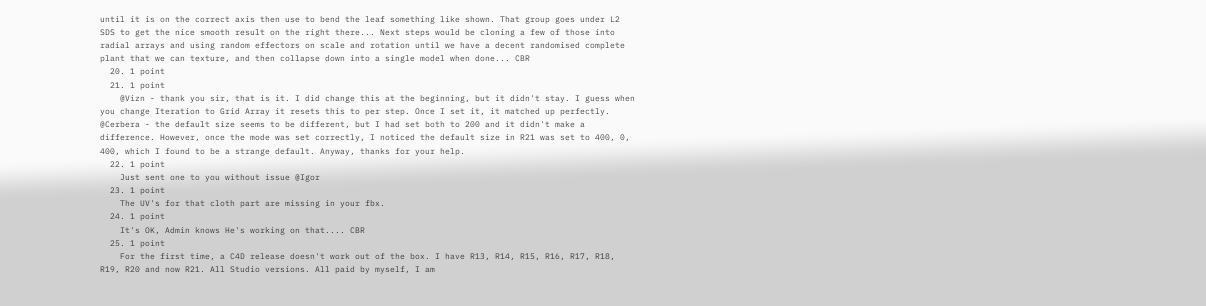until it is on the correct axis then use to bend the leaf something like shown. That group goes under L2 SDS to get the nice smooth result on the right there... Next steps would be cloning a few of those into radial arrays and using random effectors on scale and rotation until we have a decent randomised complete plant that we can texture, and then collapse down into a single model when done... CBR
  20. 1 point
  21. 1 point
    @Vizn - thank you sir, that is it. I did change this at the beginning, but it didn't stay. I guess when you change Iteration to Grid Array it resets this to per step. Once I set it, it matched up perfectly. @Cerbera - the default size seems to be different, but I had set both to 200 and it didn't make a difference. However, once the mode was set correctly, I noticed the default size in R21 was set to 400, 0, 400, which I found to be a strange default. Anyway, thanks for your help.
  22. 1 point
    Just sent one to you without issue @Igor
  23. 1 point
    The UV's for that cloth part are missing in your fbx.
  24. 1 point
    It's OK, Admin knows He's working on that.... CBR
  25. 1 point
    For the first time, a C4D release doesn't work out of the box. I have R13, R14, R15, R16, R17, R18, R19, R20 and now R21. All Studio versions. All paid by myself, I am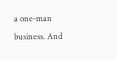a one-man business. And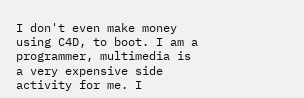I don't even make money using C4D, to boot. I am a programmer, multimedia is a very expensive side activity for me. I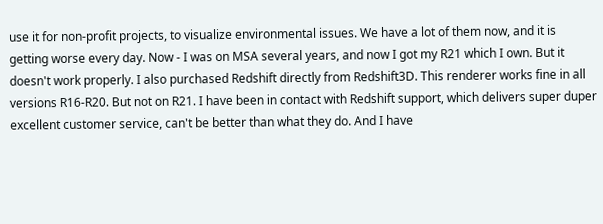use it for non-profit projects, to visualize environmental issues. We have a lot of them now, and it is getting worse every day. Now - I was on MSA several years, and now I got my R21 which I own. But it doesn't work properly. I also purchased Redshift directly from Redshift3D. This renderer works fine in all versions R16-R20. But not on R21. I have been in contact with Redshift support, which delivers super duper excellent customer service, can't be better than what they do. And I have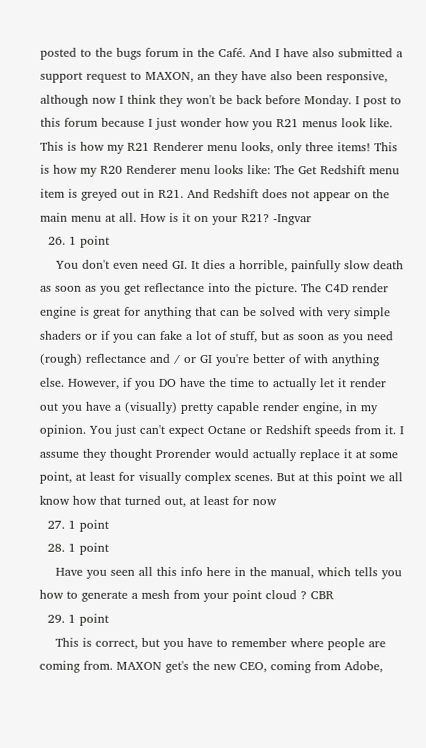posted to the bugs forum in the Café. And I have also submitted a support request to MAXON, an they have also been responsive, although now I think they won't be back before Monday. I post to this forum because I just wonder how you R21 menus look like. This is how my R21 Renderer menu looks, only three items! This is how my R20 Renderer menu looks like: The Get Redshift menu item is greyed out in R21. And Redshift does not appear on the main menu at all. How is it on your R21? -Ingvar
  26. 1 point
    You don't even need GI. It dies a horrible, painfully slow death as soon as you get reflectance into the picture. The C4D render engine is great for anything that can be solved with very simple shaders or if you can fake a lot of stuff, but as soon as you need (rough) reflectance and / or GI you're better of with anything else. However, if you DO have the time to actually let it render out you have a (visually) pretty capable render engine, in my opinion. You just can't expect Octane or Redshift speeds from it. I assume they thought Prorender would actually replace it at some point, at least for visually complex scenes. But at this point we all know how that turned out, at least for now
  27. 1 point
  28. 1 point
    Have you seen all this info here in the manual, which tells you how to generate a mesh from your point cloud ? CBR
  29. 1 point
    This is correct, but you have to remember where people are coming from. MAXON get's the new CEO, coming from Adobe,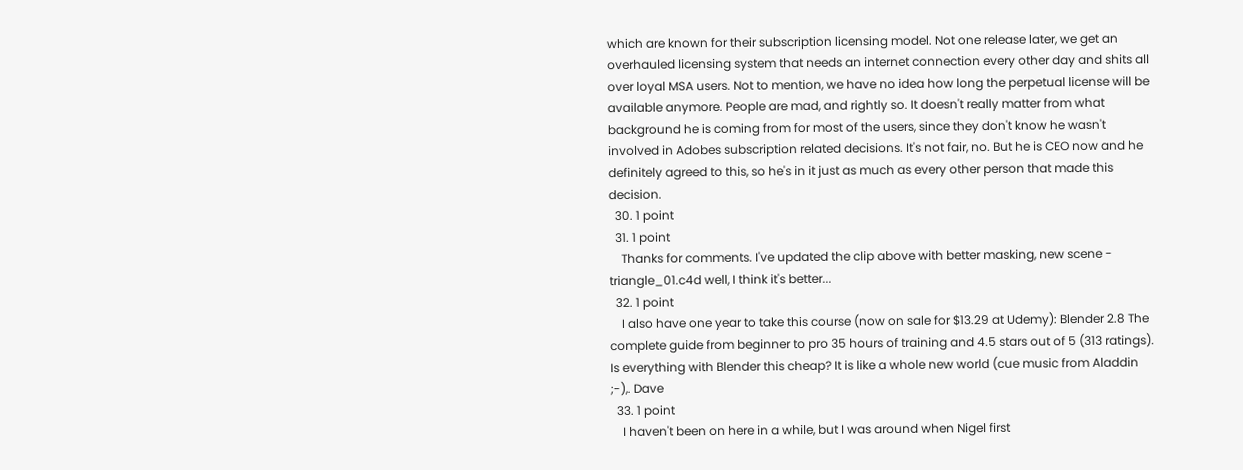which are known for their subscription licensing model. Not one release later, we get an overhauled licensing system that needs an internet connection every other day and shits all over loyal MSA users. Not to mention, we have no idea how long the perpetual license will be available anymore. People are mad, and rightly so. It doesn't really matter from what background he is coming from for most of the users, since they don't know he wasn't involved in Adobes subscription related decisions. It's not fair, no. But he is CEO now and he definitely agreed to this, so he's in it just as much as every other person that made this decision.
  30. 1 point
  31. 1 point
    Thanks for comments. I've updated the clip above with better masking, new scene - triangle_01.c4d well, I think it's better...
  32. 1 point
    I also have one year to take this course (now on sale for $13.29 at Udemy): Blender 2.8 The complete guide from beginner to pro 35 hours of training and 4.5 stars out of 5 (313 ratings). Is everything with Blender this cheap? It is like a whole new world (cue music from Aladdin ;-),. Dave
  33. 1 point
    I haven't been on here in a while, but I was around when Nigel first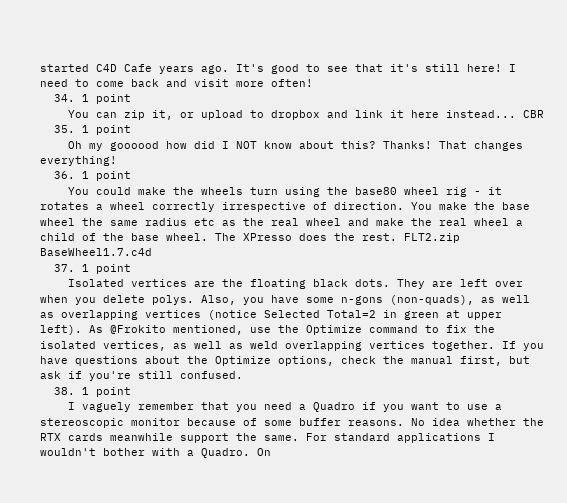started C4D Cafe years ago. It's good to see that it's still here! I need to come back and visit more often!
  34. 1 point
    You can zip it, or upload to dropbox and link it here instead... CBR
  35. 1 point
    Oh my goooood how did I NOT know about this? Thanks! That changes everything!
  36. 1 point
    You could make the wheels turn using the base80 wheel rig - it rotates a wheel correctly irrespective of direction. You make the base wheel the same radius etc as the real wheel and make the real wheel a child of the base wheel. The XPresso does the rest. FLT2.zip BaseWheel1.7.c4d
  37. 1 point
    Isolated vertices are the floating black dots. They are left over when you delete polys. Also, you have some n-gons (non-quads), as well as overlapping vertices (notice Selected Total=2 in green at upper left). As @Frokito mentioned, use the Optimize command to fix the isolated vertices, as well as weld overlapping vertices together. If you have questions about the Optimize options, check the manual first, but ask if you're still confused.
  38. 1 point
    I vaguely remember that you need a Quadro if you want to use a stereoscopic monitor because of some buffer reasons. No idea whether the RTX cards meanwhile support the same. For standard applications I wouldn't bother with a Quadro. On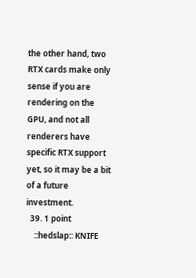the other hand, two RTX cards make only sense if you are rendering on the GPU, and not all renderers have specific RTX support yet, so it may be a bit of a future investment.
  39. 1 point
    ::hedslap:: KNIFE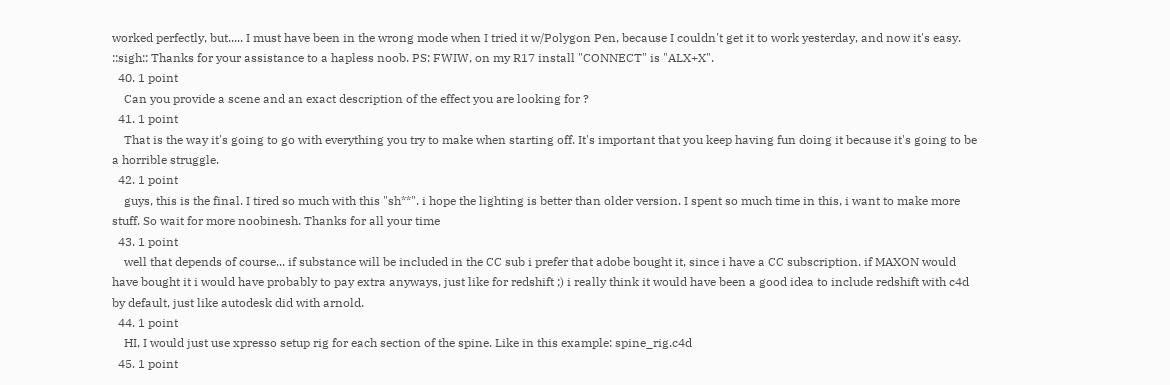worked perfectly, but..... I must have been in the wrong mode when I tried it w/Polygon Pen, because I couldn't get it to work yesterday, and now it's easy. ::sigh:: Thanks for your assistance to a hapless noob. PS: FWIW, on my R17 install "CONNECT" is "ALX+X".
  40. 1 point
    Can you provide a scene and an exact description of the effect you are looking for ?
  41. 1 point
    That is the way it's going to go with everything you try to make when starting off. It's important that you keep having fun doing it because it's going to be a horrible struggle.
  42. 1 point
    guys, this is the final. I tired so much with this "sh**". i hope the lighting is better than older version. I spent so much time in this, i want to make more stuff. So wait for more noobinesh. Thanks for all your time
  43. 1 point
    well that depends of course... if substance will be included in the CC sub i prefer that adobe bought it, since i have a CC subscription. if MAXON would have bought it i would have probably to pay extra anyways, just like for redshift ;) i really think it would have been a good idea to include redshift with c4d by default, just like autodesk did with arnold.
  44. 1 point
    HI, I would just use xpresso setup rig for each section of the spine. Like in this example: spine_rig.c4d
  45. 1 point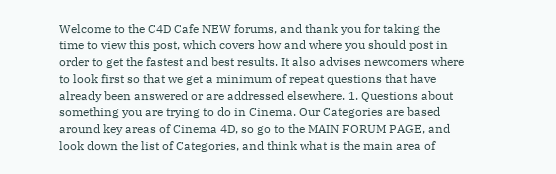Welcome to the C4D Cafe NEW forums, and thank you for taking the time to view this post, which covers how and where you should post in order to get the fastest and best results. It also advises newcomers where to look first so that we get a minimum of repeat questions that have already been answered or are addressed elsewhere. 1. Questions about something you are trying to do in Cinema. Our Categories are based around key areas of Cinema 4D, so go to the MAIN FORUM PAGE, and look down the list of Categories, and think what is the main area of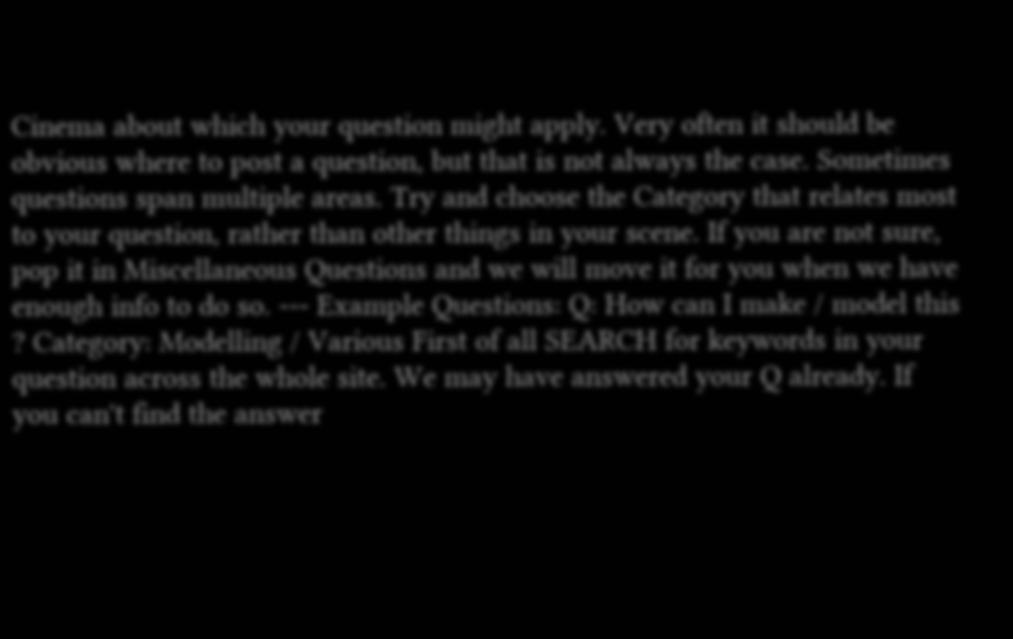Cinema about which your question might apply. Very often it should be obvious where to post a question, but that is not always the case. Sometimes questions span multiple areas. Try and choose the Category that relates most to your question, rather than other things in your scene. If you are not sure, pop it in Miscellaneous Questions and we will move it for you when we have enough info to do so. --- Example Questions: Q: How can I make / model this ? Category: Modelling / Various First of all SEARCH for keywords in your question across the whole site. We may have answered your Q already. If you can't find the answer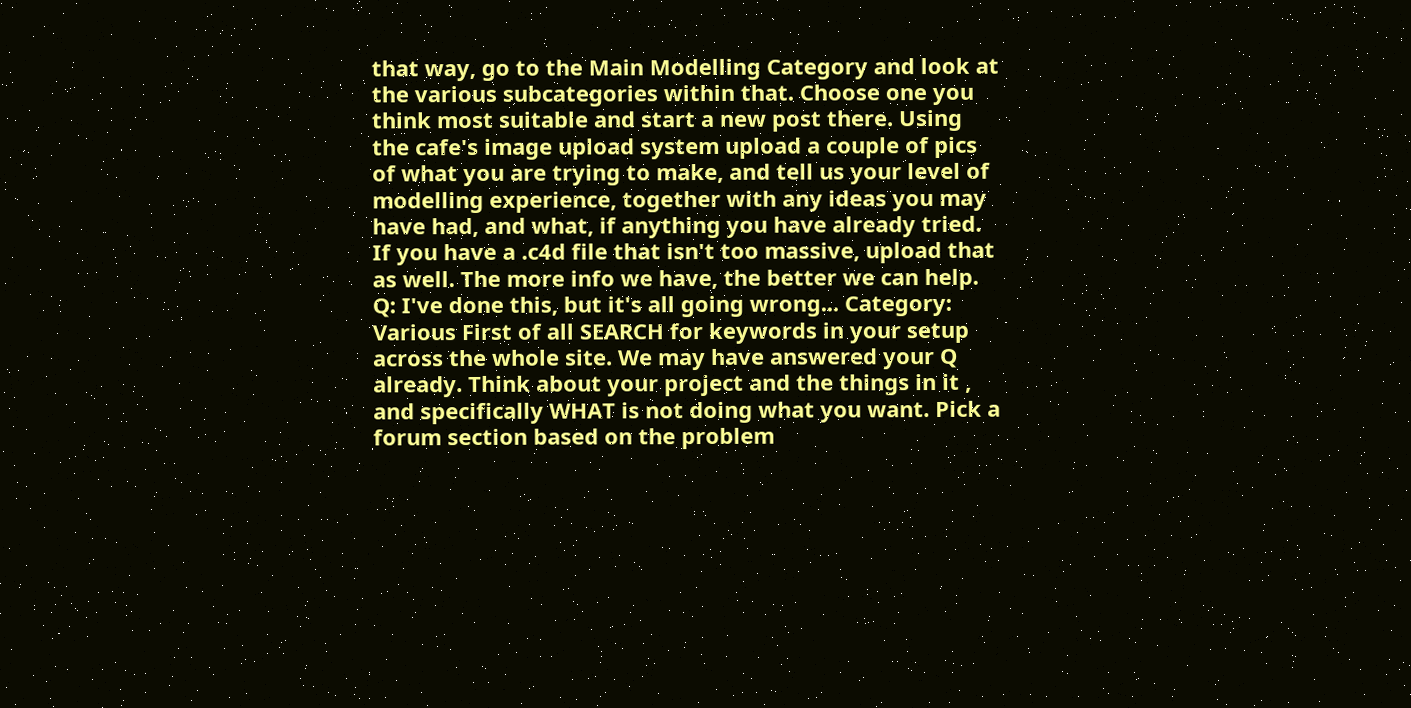that way, go to the Main Modelling Category and look at the various subcategories within that. Choose one you think most suitable and start a new post there. Using the cafe's image upload system upload a couple of pics of what you are trying to make, and tell us your level of modelling experience, together with any ideas you may have had, and what, if anything you have already tried. If you have a .c4d file that isn't too massive, upload that as well. The more info we have, the better we can help. Q: I've done this, but it's all going wrong... Category: Various First of all SEARCH for keywords in your setup across the whole site. We may have answered your Q already. Think about your project and the things in it , and specifically WHAT is not doing what you want. Pick a forum section based on the problem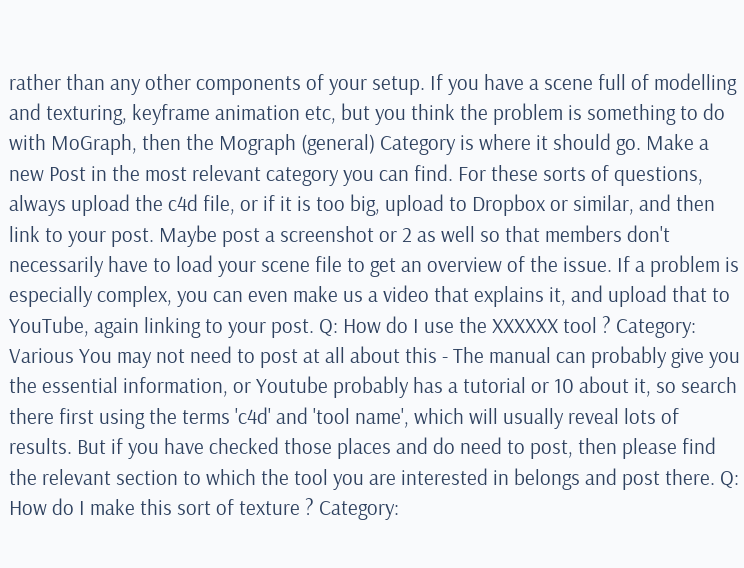rather than any other components of your setup. If you have a scene full of modelling and texturing, keyframe animation etc, but you think the problem is something to do with MoGraph, then the Mograph (general) Category is where it should go. Make a new Post in the most relevant category you can find. For these sorts of questions, always upload the c4d file, or if it is too big, upload to Dropbox or similar, and then link to your post. Maybe post a screenshot or 2 as well so that members don't necessarily have to load your scene file to get an overview of the issue. If a problem is especially complex, you can even make us a video that explains it, and upload that to YouTube, again linking to your post. Q: How do I use the XXXXXX tool ? Category: Various You may not need to post at all about this - The manual can probably give you the essential information, or Youtube probably has a tutorial or 10 about it, so search there first using the terms 'c4d' and 'tool name', which will usually reveal lots of results. But if you have checked those places and do need to post, then please find the relevant section to which the tool you are interested in belongs and post there. Q: How do I make this sort of texture ? Category: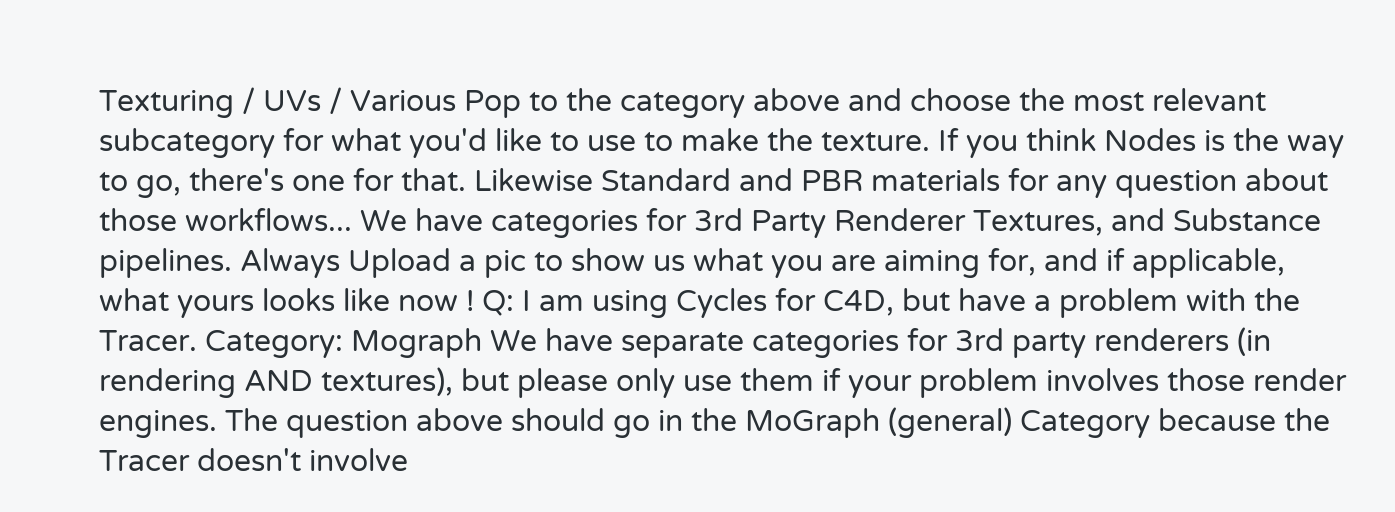Texturing / UVs / Various Pop to the category above and choose the most relevant subcategory for what you'd like to use to make the texture. If you think Nodes is the way to go, there's one for that. Likewise Standard and PBR materials for any question about those workflows... We have categories for 3rd Party Renderer Textures, and Substance pipelines. Always Upload a pic to show us what you are aiming for, and if applicable, what yours looks like now ! Q: I am using Cycles for C4D, but have a problem with the Tracer. Category: Mograph We have separate categories for 3rd party renderers (in rendering AND textures), but please only use them if your problem involves those render engines. The question above should go in the MoGraph (general) Category because the Tracer doesn't involve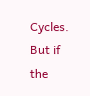Cycles. But if the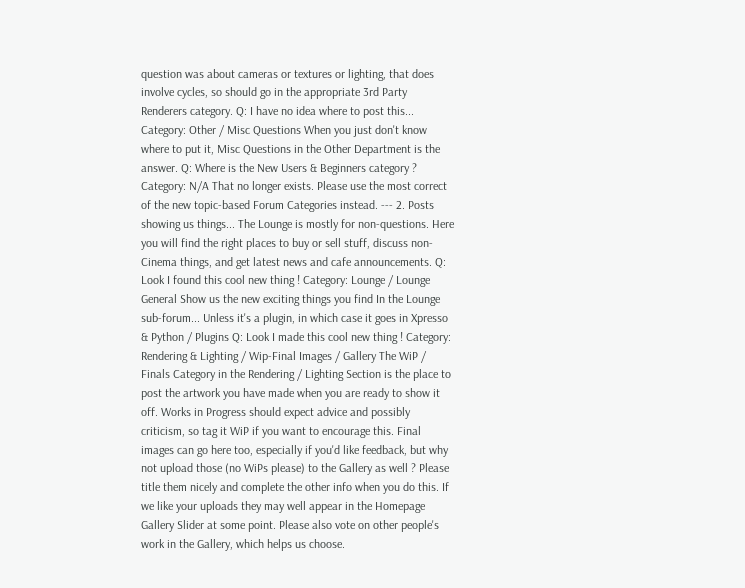question was about cameras or textures or lighting, that does involve cycles, so should go in the appropriate 3rd Party Renderers category. Q: I have no idea where to post this... Category: Other / Misc Questions When you just don't know where to put it, Misc Questions in the Other Department is the answer. Q: Where is the New Users & Beginners category ? Category: N/A That no longer exists. Please use the most correct of the new topic-based Forum Categories instead. --- 2. Posts showing us things... The Lounge is mostly for non-questions. Here you will find the right places to buy or sell stuff, discuss non-Cinema things, and get latest news and cafe announcements. Q: Look I found this cool new thing ! Category: Lounge / Lounge General Show us the new exciting things you find In the Lounge sub-forum... Unless it's a plugin, in which case it goes in Xpresso & Python / Plugins Q: Look I made this cool new thing ! Category: Rendering & Lighting / Wip-Final Images / Gallery The WiP / Finals Category in the Rendering / Lighting Section is the place to post the artwork you have made when you are ready to show it off. Works in Progress should expect advice and possibly criticism, so tag it WiP if you want to encourage this. Final images can go here too, especially if you'd like feedback, but why not upload those (no WiPs please) to the Gallery as well ? Please title them nicely and complete the other info when you do this. If we like your uploads they may well appear in the Homepage Gallery Slider at some point. Please also vote on other people's work in the Gallery, which helps us choose.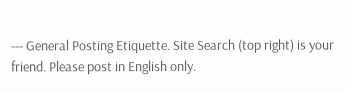--- General Posting Etiquette. Site Search (top right) is your friend. Please post in English only.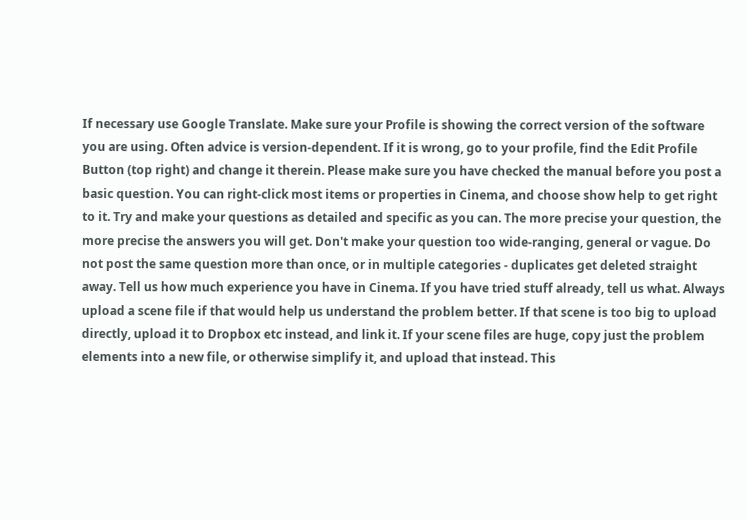If necessary use Google Translate. Make sure your Profile is showing the correct version of the software you are using. Often advice is version-dependent. If it is wrong, go to your profile, find the Edit Profile Button (top right) and change it therein. Please make sure you have checked the manual before you post a basic question. You can right-click most items or properties in Cinema, and choose show help to get right to it. Try and make your questions as detailed and specific as you can. The more precise your question, the more precise the answers you will get. Don't make your question too wide-ranging, general or vague. Do not post the same question more than once, or in multiple categories - duplicates get deleted straight away. Tell us how much experience you have in Cinema. If you have tried stuff already, tell us what. Always upload a scene file if that would help us understand the problem better. If that scene is too big to upload directly, upload it to Dropbox etc instead, and link it. If your scene files are huge, copy just the problem elements into a new file, or otherwise simplify it, and upload that instead. This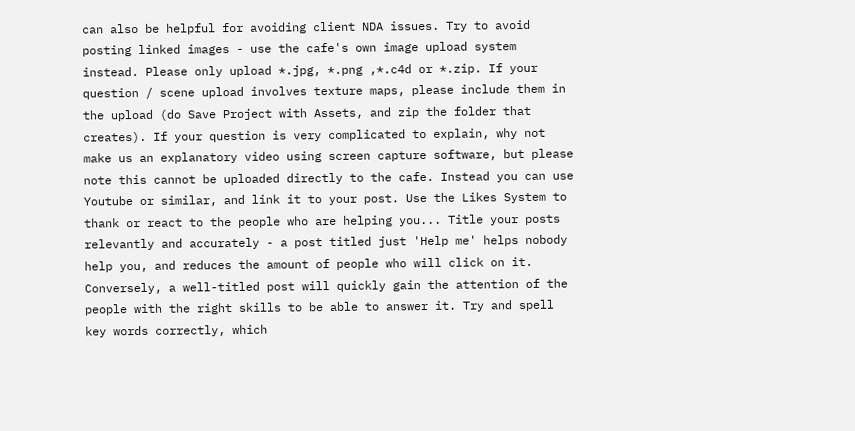can also be helpful for avoiding client NDA issues. Try to avoid posting linked images - use the cafe's own image upload system instead. Please only upload *.jpg, *.png ,*.c4d or *.zip. If your question / scene upload involves texture maps, please include them in the upload (do Save Project with Assets, and zip the folder that creates). If your question is very complicated to explain, why not make us an explanatory video using screen capture software, but please note this cannot be uploaded directly to the cafe. Instead you can use Youtube or similar, and link it to your post. Use the Likes System to thank or react to the people who are helping you... Title your posts relevantly and accurately - a post titled just 'Help me' helps nobody help you, and reduces the amount of people who will click on it. Conversely, a well-titled post will quickly gain the attention of the people with the right skills to be able to answer it. Try and spell key words correctly, which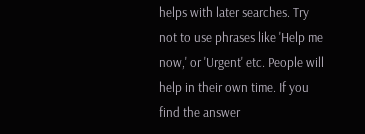helps with later searches. Try not to use phrases like 'Help me now,' or 'Urgent' etc. People will help in their own time. If you find the answer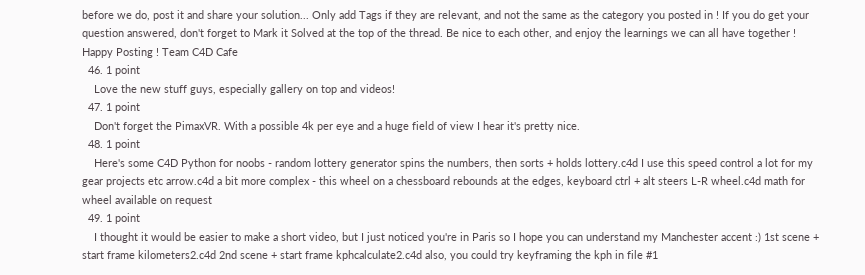before we do, post it and share your solution... Only add Tags if they are relevant, and not the same as the category you posted in ! If you do get your question answered, don't forget to Mark it Solved at the top of the thread. Be nice to each other, and enjoy the learnings we can all have together ! Happy Posting ! Team C4D Cafe
  46. 1 point
    Love the new stuff guys, especially gallery on top and videos!
  47. 1 point
    Don't forget the PimaxVR. With a possible 4k per eye and a huge field of view I hear it's pretty nice.
  48. 1 point
    Here's some C4D Python for noobs - random lottery generator spins the numbers, then sorts + holds lottery.c4d I use this speed control a lot for my gear projects etc arrow.c4d a bit more complex - this wheel on a chessboard rebounds at the edges, keyboard ctrl + alt steers L-R wheel.c4d math for wheel available on request
  49. 1 point
    I thought it would be easier to make a short video, but I just noticed you're in Paris so I hope you can understand my Manchester accent :) 1st scene + start frame kilometers2.c4d 2nd scene + start frame kphcalculate2.c4d also, you could try keyframing the kph in file #1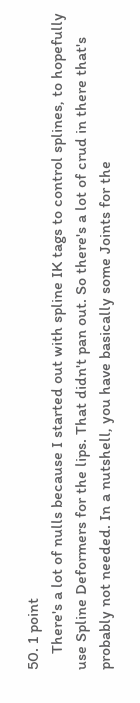50. 1 point
    There's a lot of nulls because I started out with spline IK tags to control splines, to hopefully use Spline Deformers for the lips. That didn't pan out. So there's a lot of crud in there that's probably not needed. In a nutshell, you have basically some Joints for the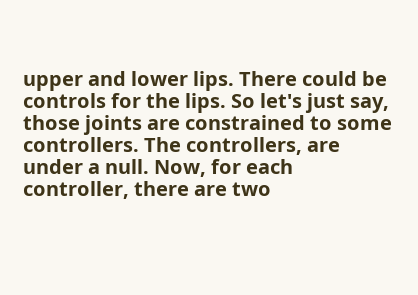upper and lower lips. There could be controls for the lips. So let's just say, those joints are constrained to some controllers. The controllers, are under a null. Now, for each controller, there are two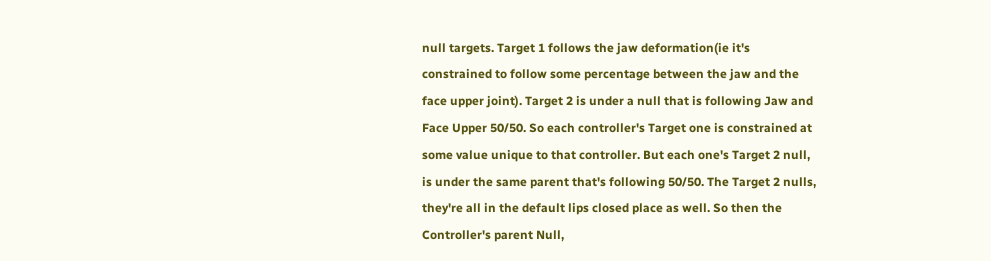null targets. Target 1 follows the jaw deformation(ie it's constrained to follow some percentage between the jaw and the face upper joint). Target 2 is under a null that is following Jaw and Face Upper 50/50. So each controller's Target one is constrained at some value unique to that controller. But each one's Target 2 null, is under the same parent that's following 50/50. The Target 2 nulls, they're all in the default lips closed place as well. So then the Controller's parent Null,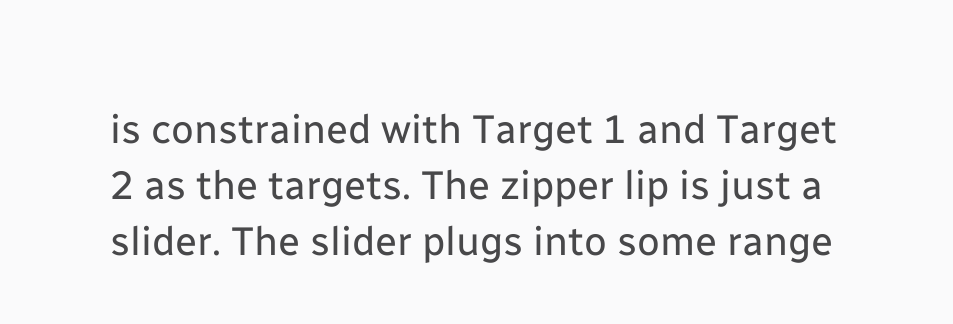is constrained with Target 1 and Target 2 as the targets. The zipper lip is just a slider. The slider plugs into some range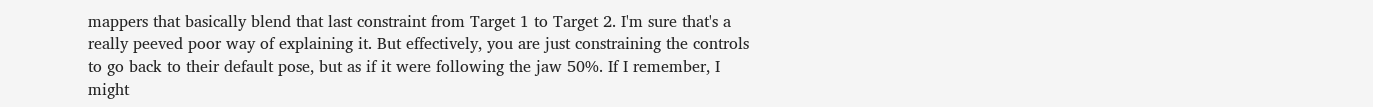mappers that basically blend that last constraint from Target 1 to Target 2. I'm sure that's a really peeved poor way of explaining it. But effectively, you are just constraining the controls to go back to their default pose, but as if it were following the jaw 50%. If I remember, I might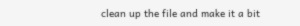clean up the file and make it a bit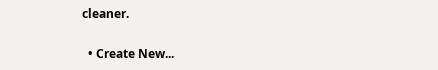cleaner.

  • Create New...